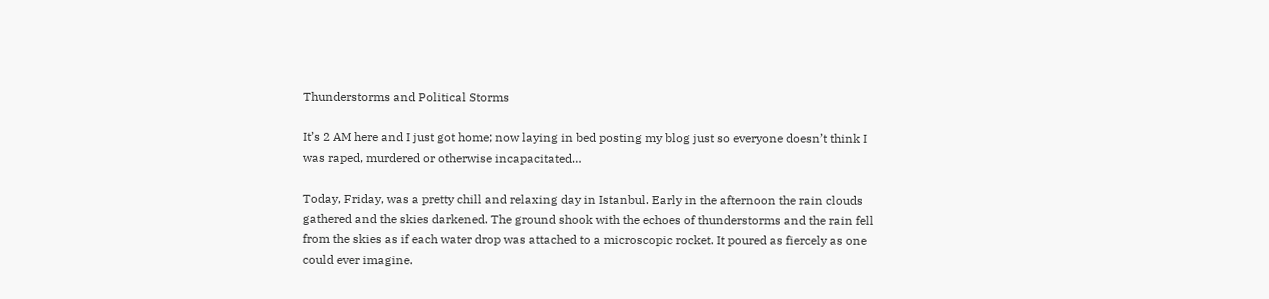Thunderstorms and Political Storms

It’s 2 AM here and I just got home; now laying in bed posting my blog just so everyone doesn’t think I was raped, murdered or otherwise incapacitated…

Today, Friday, was a pretty chill and relaxing day in Istanbul. Early in the afternoon the rain clouds gathered and the skies darkened. The ground shook with the echoes of thunderstorms and the rain fell from the skies as if each water drop was attached to a microscopic rocket. It poured as fiercely as one could ever imagine.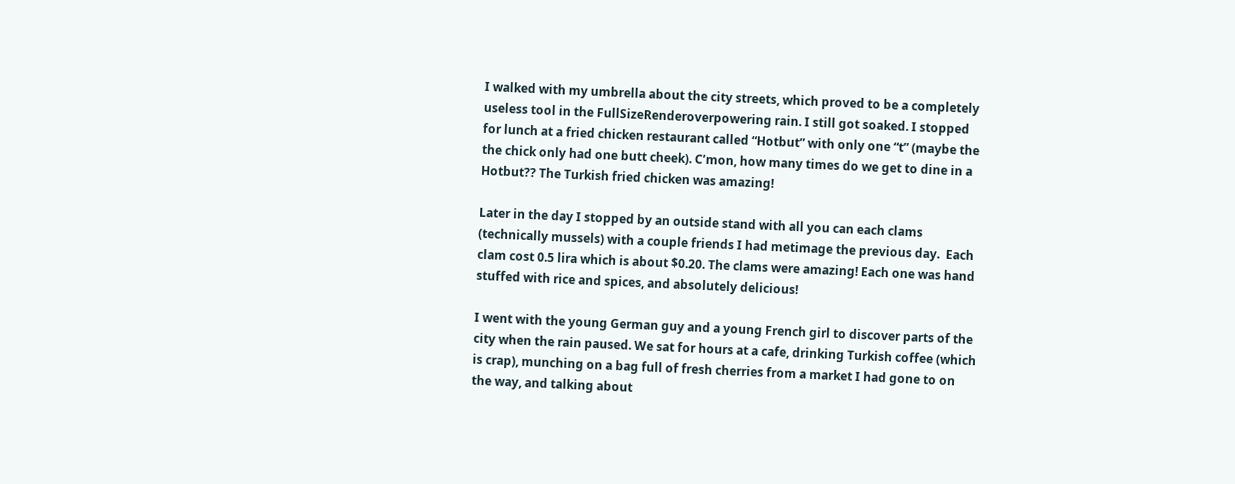I walked with my umbrella about the city streets, which proved to be a completely useless tool in the FullSizeRenderoverpowering rain. I still got soaked. I stopped for lunch at a fried chicken restaurant called “Hotbut” with only one “t” (maybe the the chick only had one butt cheek). C’mon, how many times do we get to dine in a Hotbut?? The Turkish fried chicken was amazing!

Later in the day I stopped by an outside stand with all you can each clams (technically mussels) with a couple friends I had metimage the previous day.  Each clam cost 0.5 lira which is about $0.20. The clams were amazing! Each one was hand stuffed with rice and spices, and absolutely delicious!

I went with the young German guy and a young French girl to discover parts of the city when the rain paused. We sat for hours at a cafe, drinking Turkish coffee (which is crap), munching on a bag full of fresh cherries from a market I had gone to on the way, and talking about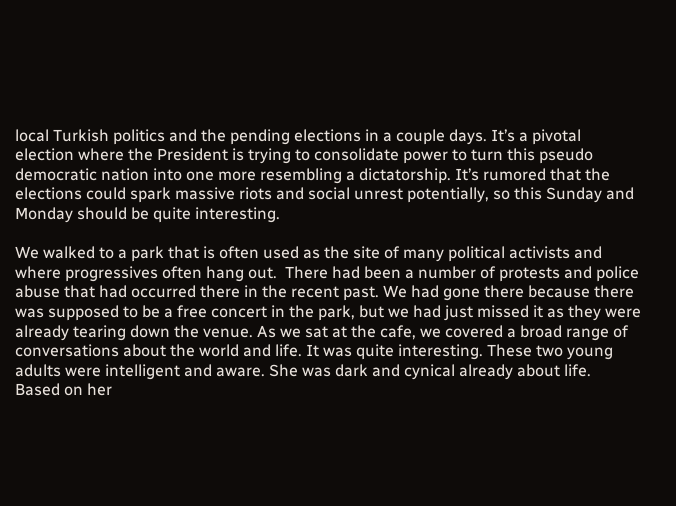local Turkish politics and the pending elections in a couple days. It’s a pivotal election where the President is trying to consolidate power to turn this pseudo democratic nation into one more resembling a dictatorship. It’s rumored that the elections could spark massive riots and social unrest potentially, so this Sunday and Monday should be quite interesting.

We walked to a park that is often used as the site of many political activists and where progressives often hang out.  There had been a number of protests and police abuse that had occurred there in the recent past. We had gone there because there was supposed to be a free concert in the park, but we had just missed it as they were already tearing down the venue. As we sat at the cafe, we covered a broad range of conversations about the world and life. It was quite interesting. These two young adults were intelligent and aware. She was dark and cynical already about life.  Based on her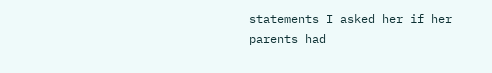statements I asked her if her parents had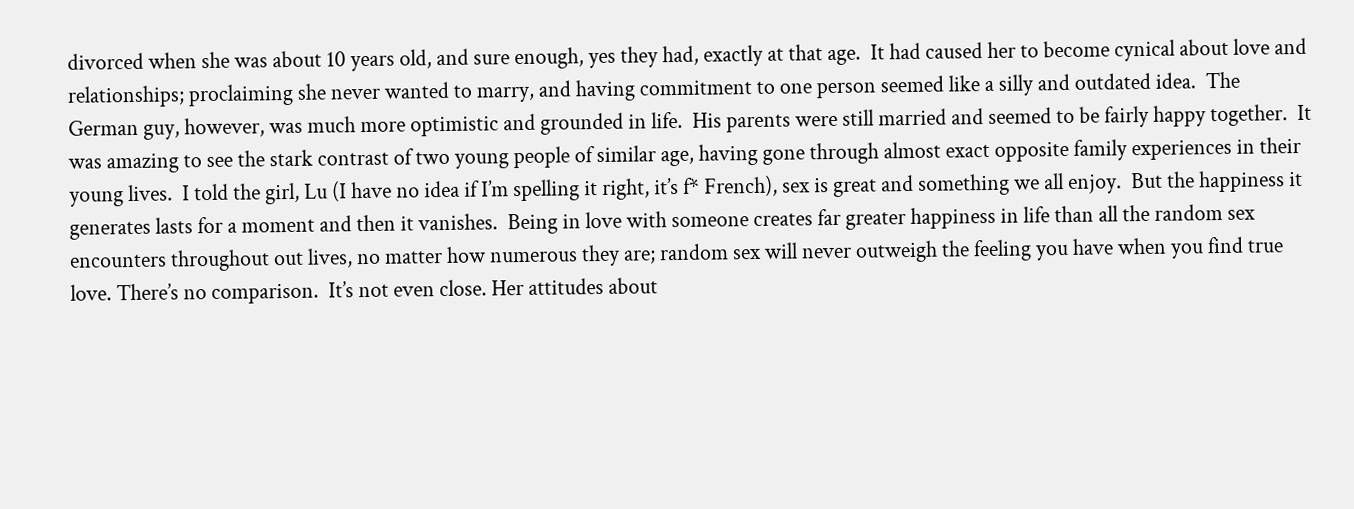divorced when she was about 10 years old, and sure enough, yes they had, exactly at that age.  It had caused her to become cynical about love and relationships; proclaiming she never wanted to marry, and having commitment to one person seemed like a silly and outdated idea.  The German guy, however, was much more optimistic and grounded in life.  His parents were still married and seemed to be fairly happy together.  It was amazing to see the stark contrast of two young people of similar age, having gone through almost exact opposite family experiences in their young lives.  I told the girl, Lu (I have no idea if I’m spelling it right, it’s f* French), sex is great and something we all enjoy.  But the happiness it generates lasts for a moment and then it vanishes.  Being in love with someone creates far greater happiness in life than all the random sex encounters throughout out lives, no matter how numerous they are; random sex will never outweigh the feeling you have when you find true love. There’s no comparison.  It’s not even close. Her attitudes about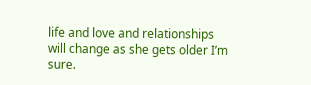life and love and relationships will change as she gets older I’m sure.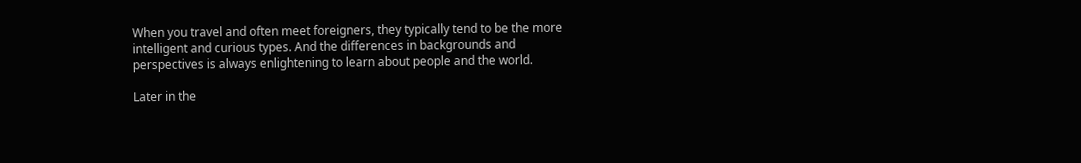When you travel and often meet foreigners, they typically tend to be the more intelligent and curious types. And the differences in backgrounds and perspectives is always enlightening to learn about people and the world.

Later in the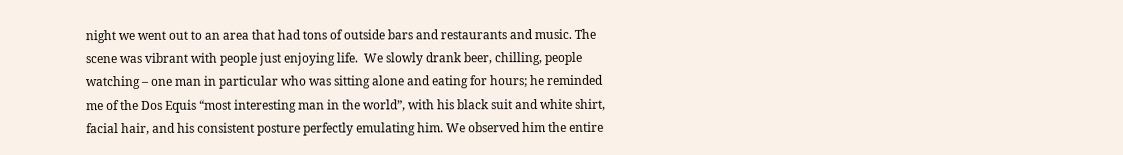night we went out to an area that had tons of outside bars and restaurants and music. The scene was vibrant with people just enjoying life.  We slowly drank beer, chilling, people watching – one man in particular who was sitting alone and eating for hours; he reminded me of the Dos Equis “most interesting man in the world”, with his black suit and white shirt, facial hair, and his consistent posture perfectly emulating him. We observed him the entire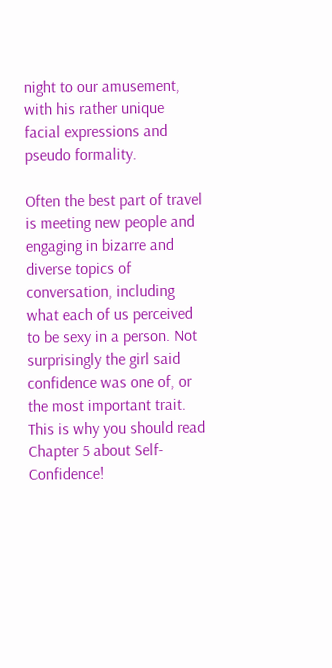night to our amusement, with his rather unique facial expressions and pseudo formality.

Often the best part of travel is meeting new people and engaging in bizarre and diverse topics of conversation, including what each of us perceived to be sexy in a person. Not surprisingly the girl said confidence was one of, or the most important trait.  This is why you should read Chapter 5 about Self-Confidence!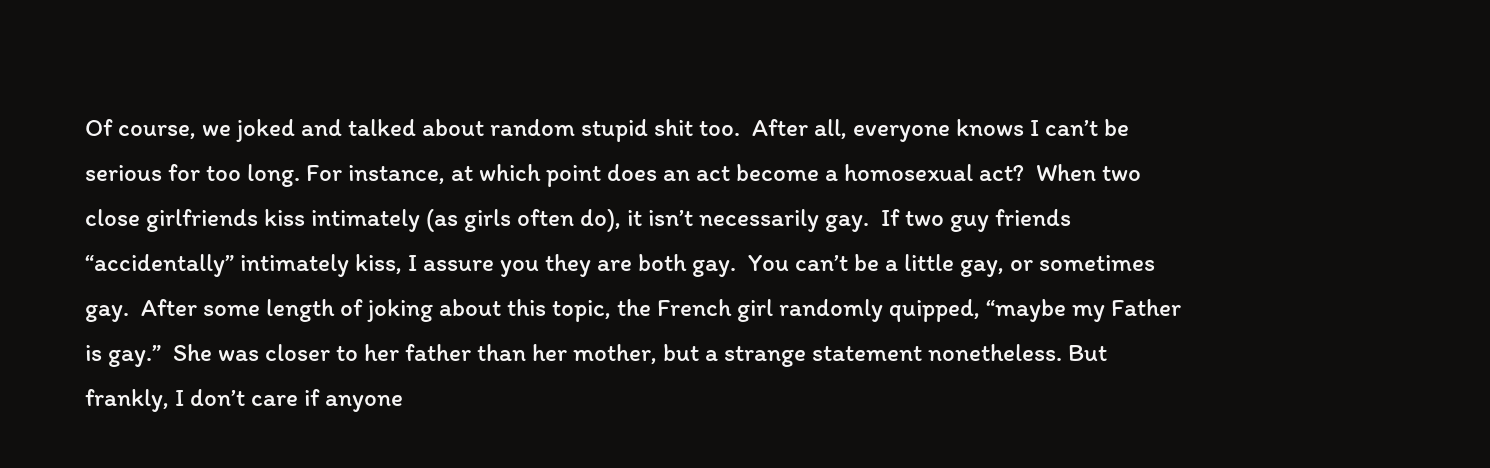Of course, we joked and talked about random stupid shit too.  After all, everyone knows I can’t be serious for too long. For instance, at which point does an act become a homosexual act?  When two close girlfriends kiss intimately (as girls often do), it isn’t necessarily gay.  If two guy friends “accidentally” intimately kiss, I assure you they are both gay.  You can’t be a little gay, or sometimes gay.  After some length of joking about this topic, the French girl randomly quipped, “maybe my Father is gay.”  She was closer to her father than her mother, but a strange statement nonetheless. But frankly, I don’t care if anyone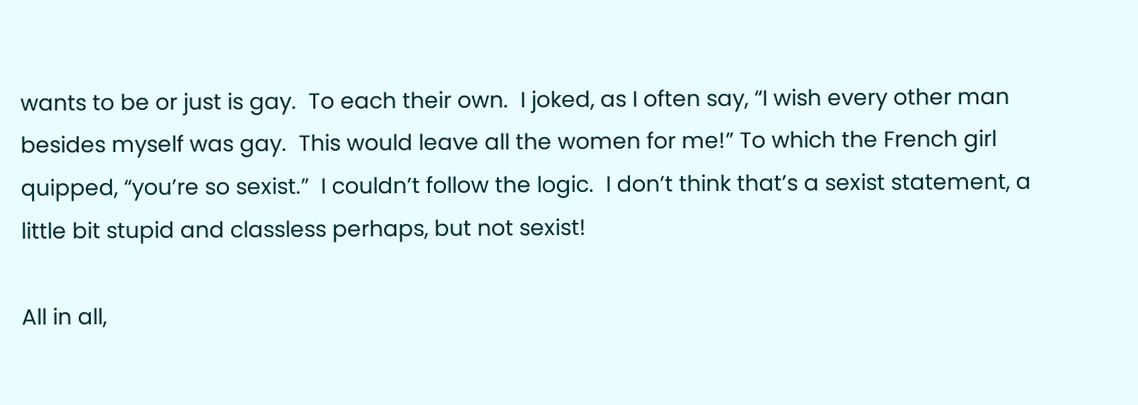wants to be or just is gay.  To each their own.  I joked, as I often say, “I wish every other man besides myself was gay.  This would leave all the women for me!” To which the French girl quipped, “you’re so sexist.”  I couldn’t follow the logic.  I don’t think that’s a sexist statement, a little bit stupid and classless perhaps, but not sexist!

All in all,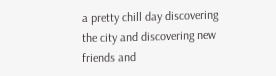a pretty chill day discovering the city and discovering new friends and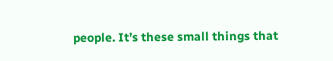people. It’s these small things that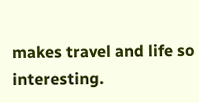makes travel and life so interesting.